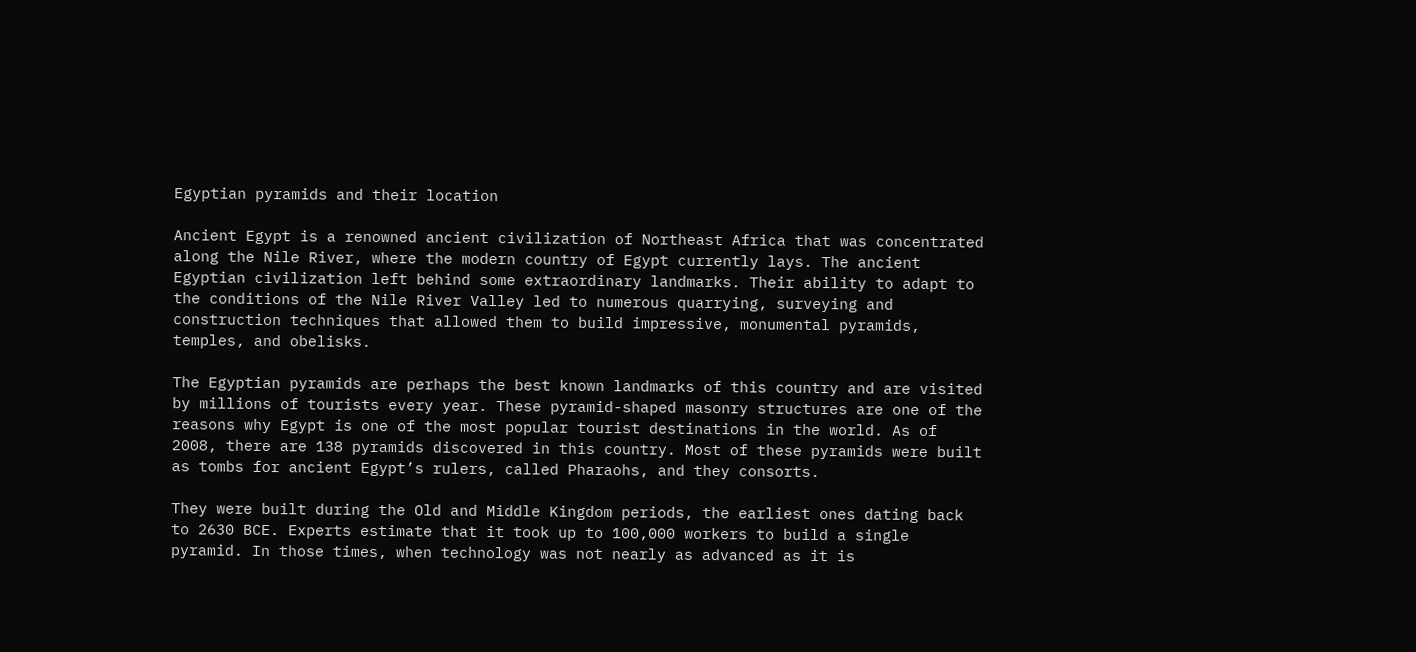Egyptian pyramids and their location

Ancient Egypt is a renowned ancient civilization of Northeast Africa that was concentrated along the Nile River, where the modern country of Egypt currently lays. The ancient Egyptian civilization left behind some extraordinary landmarks. Their ability to adapt to the conditions of the Nile River Valley led to numerous quarrying, surveying and construction techniques that allowed them to build impressive, monumental pyramids, temples, and obelisks.

The Egyptian pyramids are perhaps the best known landmarks of this country and are visited by millions of tourists every year. These pyramid-shaped masonry structures are one of the reasons why Egypt is one of the most popular tourist destinations in the world. As of 2008, there are 138 pyramids discovered in this country. Most of these pyramids were built as tombs for ancient Egypt’s rulers, called Pharaohs, and they consorts.

They were built during the Old and Middle Kingdom periods, the earliest ones dating back to 2630 BCE. Experts estimate that it took up to 100,000 workers to build a single pyramid. In those times, when technology was not nearly as advanced as it is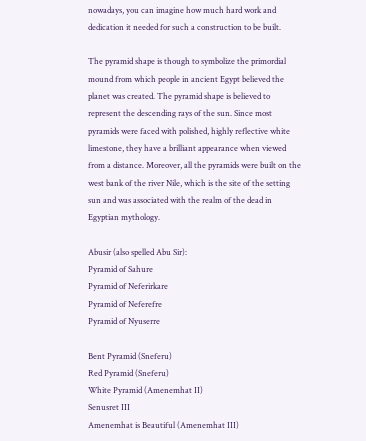nowadays, you can imagine how much hard work and dedication it needed for such a construction to be built.

The pyramid shape is though to symbolize the primordial mound from which people in ancient Egypt believed the planet was created. The pyramid shape is believed to represent the descending rays of the sun. Since most pyramids were faced with polished, highly reflective white limestone, they have a brilliant appearance when viewed from a distance. Moreover, all the pyramids were built on the west bank of the river Nile, which is the site of the setting sun and was associated with the realm of the dead in Egyptian mythology.

Abusir (also spelled Abu Sir):
Pyramid of Sahure
Pyramid of Neferirkare
Pyramid of Neferefre
Pyramid of Nyuserre

Bent Pyramid (Sneferu)
Red Pyramid (Sneferu)
White Pyramid (Amenemhat II)
Senusret III
Amenemhat is Beautiful (Amenemhat III)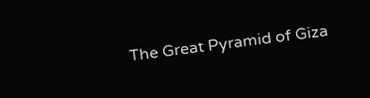The Great Pyramid of Giza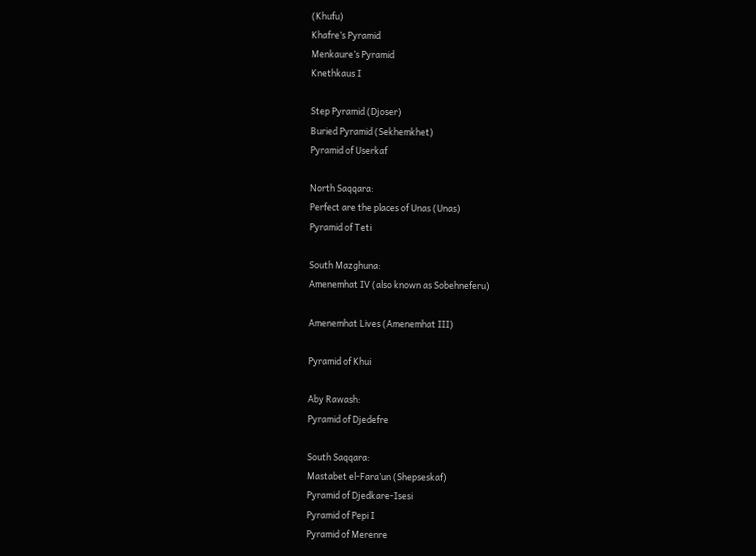(Khufu)
Khafre’s Pyramid
Menkaure’s Pyramid
Knethkaus I

Step Pyramid (Djoser)
Buried Pyramid (Sekhemkhet)
Pyramid of Userkaf

North Saqqara:
Perfect are the places of Unas (Unas)
Pyramid of Teti

South Mazghuna:
Amenemhat IV (also known as Sobehneferu)

Amenemhat Lives (Amenemhat III)

Pyramid of Khui

Aby Rawash:
Pyramid of Djedefre

South Saqqara:
Mastabet el-Fara’un (Shepseskaf)
Pyramid of Djedkare-Isesi
Pyramid of Pepi I
Pyramid of Merenre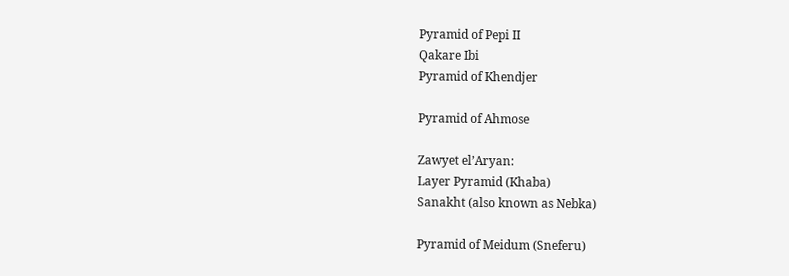Pyramid of Pepi II
Qakare Ibi
Pyramid of Khendjer

Pyramid of Ahmose

Zawyet el’Aryan:
Layer Pyramid (Khaba)
Sanakht (also known as Nebka)

Pyramid of Meidum (Sneferu)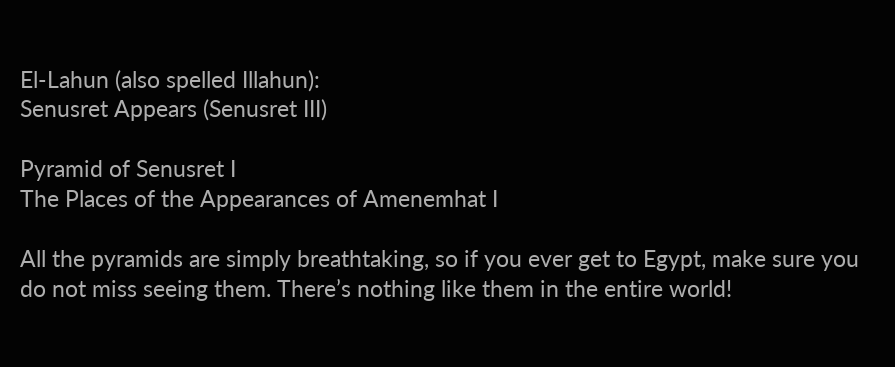El-Lahun (also spelled Illahun):
Senusret Appears (Senusret III)

Pyramid of Senusret I
The Places of the Appearances of Amenemhat I

All the pyramids are simply breathtaking, so if you ever get to Egypt, make sure you do not miss seeing them. There’s nothing like them in the entire world!